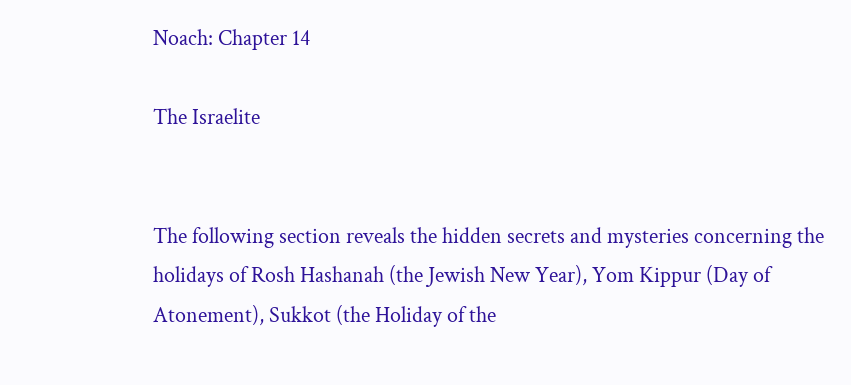Noach: Chapter 14

The Israelite


The following section reveals the hidden secrets and mysteries concerning the holidays of Rosh Hashanah (the Jewish New Year), Yom Kippur (Day of Atonement), Sukkot (the Holiday of the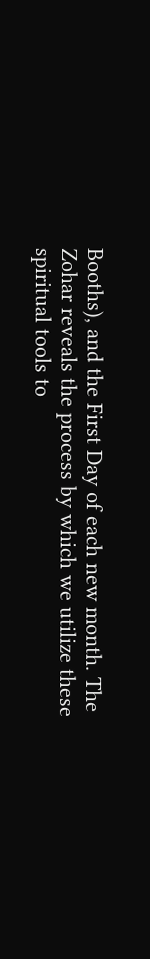Booths), and the First Day of each new month. The Zohar reveals the process by which we utilize these spiritual tools to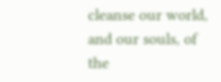cleanse our world, and our souls, of the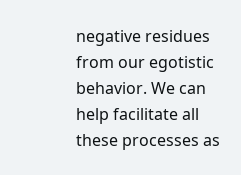negative residues from our egotistic behavior. We can help facilitate all these processes as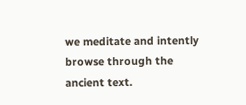we meditate and intently browse through the ancient text.